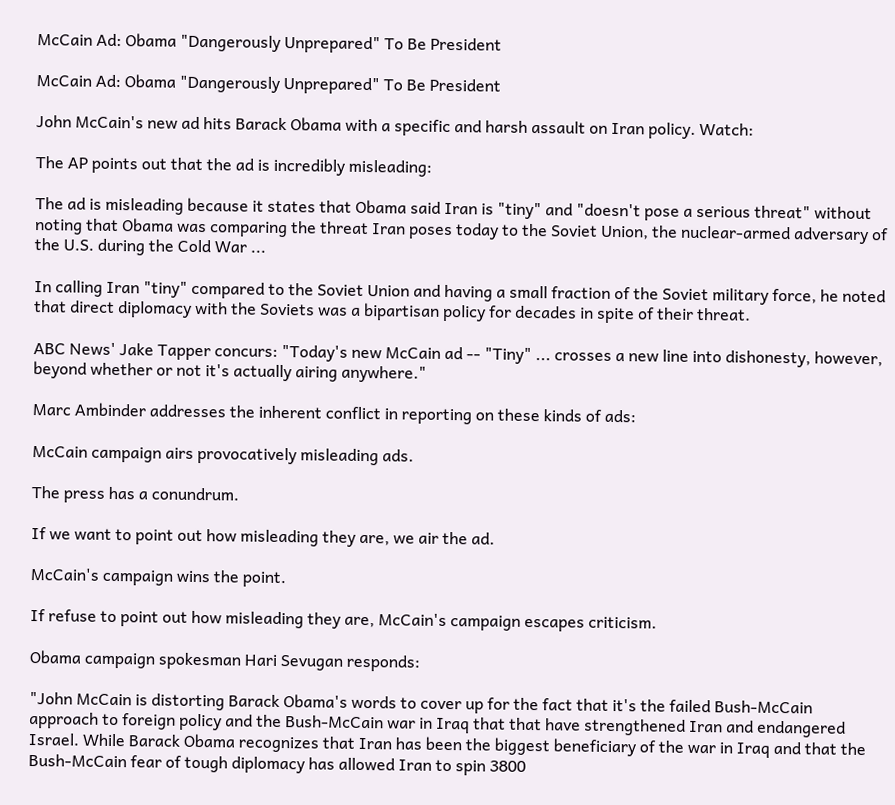McCain Ad: Obama "Dangerously Unprepared" To Be President

McCain Ad: Obama "Dangerously Unprepared" To Be President

John McCain's new ad hits Barack Obama with a specific and harsh assault on Iran policy. Watch:

The AP points out that the ad is incredibly misleading:

The ad is misleading because it states that Obama said Iran is "tiny" and "doesn't pose a serious threat" without noting that Obama was comparing the threat Iran poses today to the Soviet Union, the nuclear-armed adversary of the U.S. during the Cold War ...

In calling Iran "tiny" compared to the Soviet Union and having a small fraction of the Soviet military force, he noted that direct diplomacy with the Soviets was a bipartisan policy for decades in spite of their threat.

ABC News' Jake Tapper concurs: "Today's new McCain ad -- "Tiny" ... crosses a new line into dishonesty, however, beyond whether or not it's actually airing anywhere."

Marc Ambinder addresses the inherent conflict in reporting on these kinds of ads:

McCain campaign airs provocatively misleading ads.

The press has a conundrum.

If we want to point out how misleading they are, we air the ad.

McCain's campaign wins the point.

If refuse to point out how misleading they are, McCain's campaign escapes criticism.

Obama campaign spokesman Hari Sevugan responds:

"John McCain is distorting Barack Obama's words to cover up for the fact that it's the failed Bush-McCain approach to foreign policy and the Bush-McCain war in Iraq that that have strengthened Iran and endangered Israel. While Barack Obama recognizes that Iran has been the biggest beneficiary of the war in Iraq and that the Bush-McCain fear of tough diplomacy has allowed Iran to spin 3800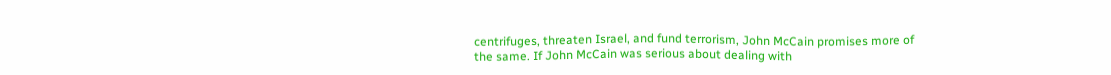centrifuges, threaten Israel, and fund terrorism, John McCain promises more of the same. If John McCain was serious about dealing with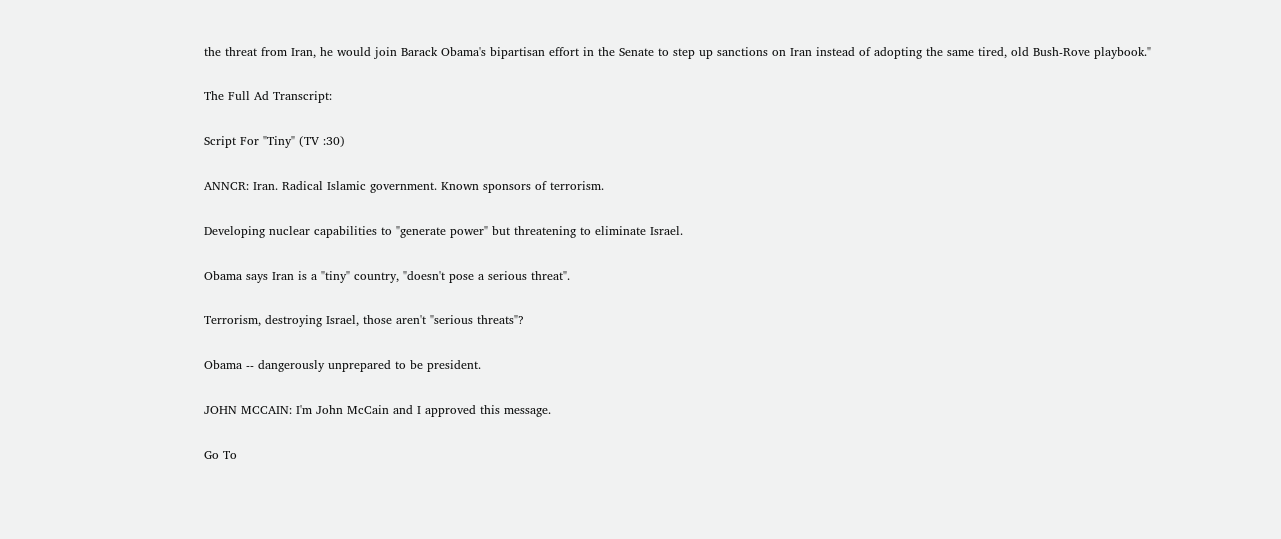the threat from Iran, he would join Barack Obama's bipartisan effort in the Senate to step up sanctions on Iran instead of adopting the same tired, old Bush-Rove playbook."

The Full Ad Transcript:

Script For "Tiny" (TV :30)

ANNCR: Iran. Radical Islamic government. Known sponsors of terrorism.

Developing nuclear capabilities to "generate power" but threatening to eliminate Israel.

Obama says Iran is a "tiny" country, "doesn't pose a serious threat".

Terrorism, destroying Israel, those aren't "serious threats"?

Obama -- dangerously unprepared to be president.

JOHN MCCAIN: I'm John McCain and I approved this message.

Go To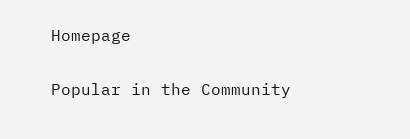Homepage

Popular in the Community